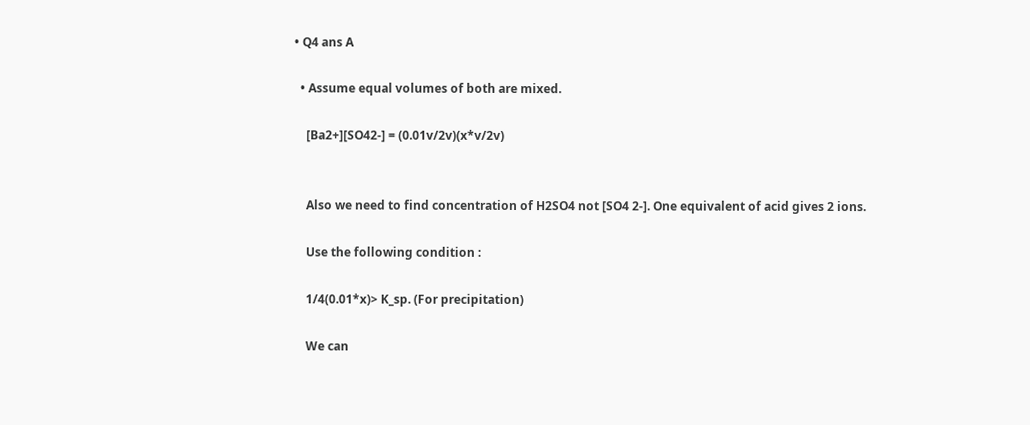• Q4 ans A

  • Assume equal volumes of both are mixed.

    [Ba2+][SO42-] = (0.01v/2v)(x*v/2v)


    Also we need to find concentration of H2SO4 not [SO4 2-]. One equivalent of acid gives 2 ions.

    Use the following condition :

    1/4(0.01*x)> K_sp. (For precipitation)

    We can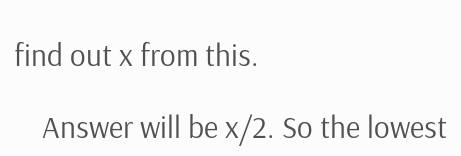find out x from this.

    Answer will be x/2. So the lowest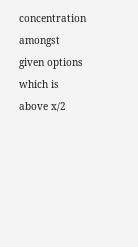concentration amongst given options which is above x/2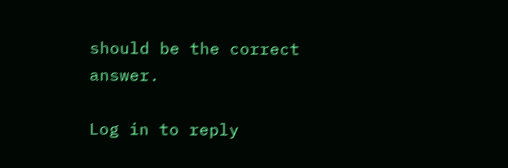should be the correct answer.

Log in to reply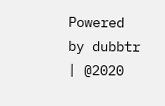Powered by dubbtr | @2020